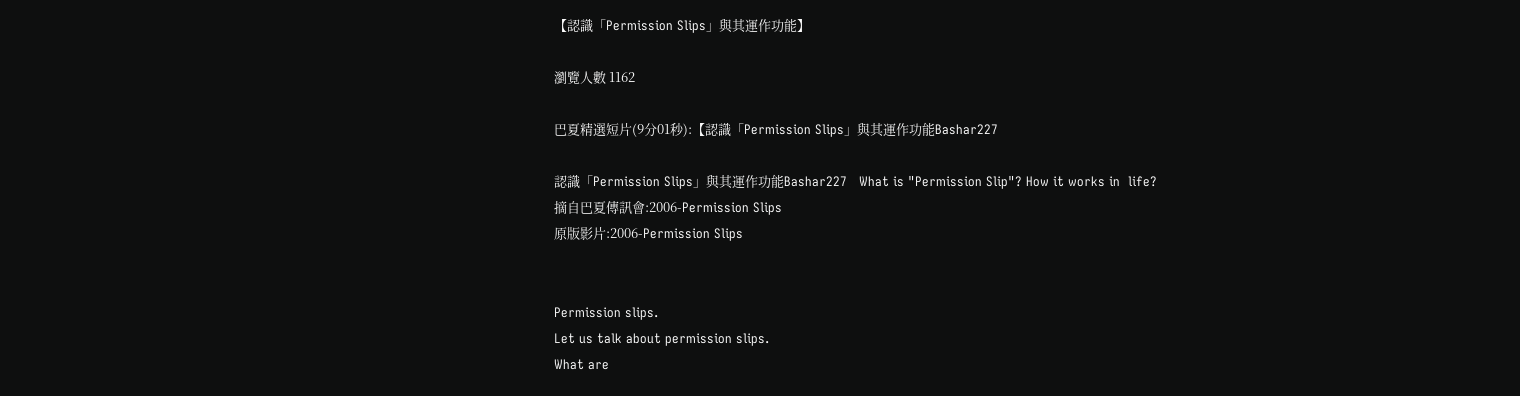【認識「Permission Slips」與其運作功能】

瀏覽人數 1162

巴夏精選短片(9分01秒):【認識「Permission Slips」與其運作功能Bashar227

認識「Permission Slips」與其運作功能Bashar227   What is "Permission Slip"? How it works in  life?
摘自巴夏傳訊會:2006-Permission Slips
原版影片:2006-Permission Slips


Permission slips.
Let us talk about permission slips.
What are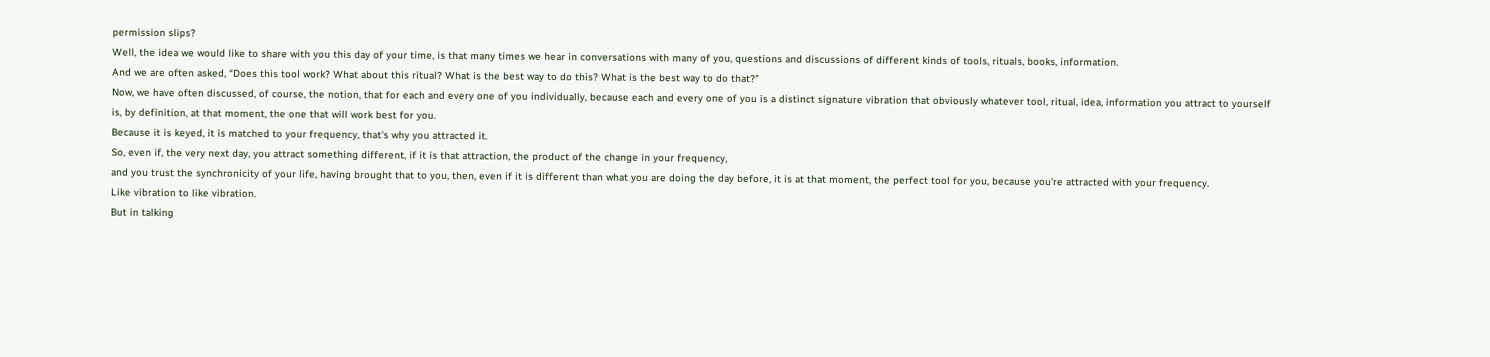permission slips?
Well, the idea we would like to share with you this day of your time, is that many times we hear in conversations with many of you, questions and discussions of different kinds of tools, rituals, books, information.
And we are often asked, “Does this tool work? What about this ritual? What is the best way to do this? What is the best way to do that?”
Now, we have often discussed, of course, the notion, that for each and every one of you individually, because each and every one of you is a distinct signature vibration that obviously whatever tool, ritual, idea, information you attract to yourself is, by definition, at that moment, the one that will work best for you.
Because it is keyed, it is matched to your frequency, that's why you attracted it.
So, even if, the very next day, you attract something different, if it is that attraction, the product of the change in your frequency,
and you trust the synchronicity of your life, having brought that to you, then, even if it is different than what you are doing the day before, it is at that moment, the perfect tool for you, because you’re attracted with your frequency.
Like vibration to like vibration.
But in talking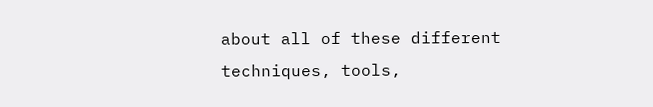about all of these different techniques, tools,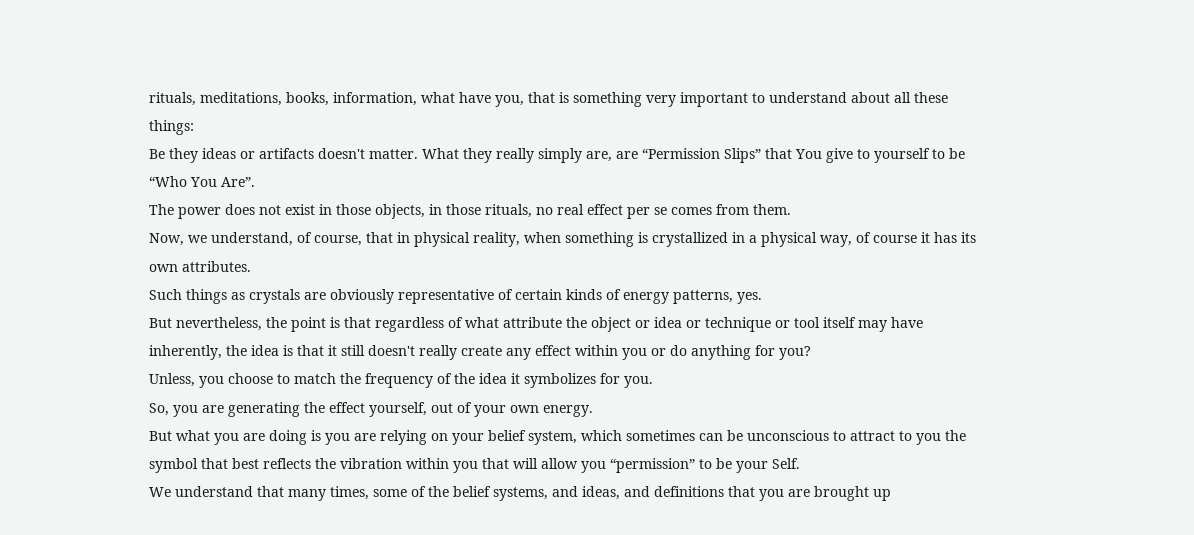rituals, meditations, books, information, what have you, that is something very important to understand about all these things:
Be they ideas or artifacts doesn't matter. What they really simply are, are “Permission Slips” that You give to yourself to be “Who You Are”.
The power does not exist in those objects, in those rituals, no real effect per se comes from them.
Now, we understand, of course, that in physical reality, when something is crystallized in a physical way, of course it has its own attributes.
Such things as crystals are obviously representative of certain kinds of energy patterns, yes.
But nevertheless, the point is that regardless of what attribute the object or idea or technique or tool itself may have inherently, the idea is that it still doesn't really create any effect within you or do anything for you?
Unless, you choose to match the frequency of the idea it symbolizes for you.
So, you are generating the effect yourself, out of your own energy.
But what you are doing is you are relying on your belief system, which sometimes can be unconscious to attract to you the symbol that best reflects the vibration within you that will allow you “permission” to be your Self.
We understand that many times, some of the belief systems, and ideas, and definitions that you are brought up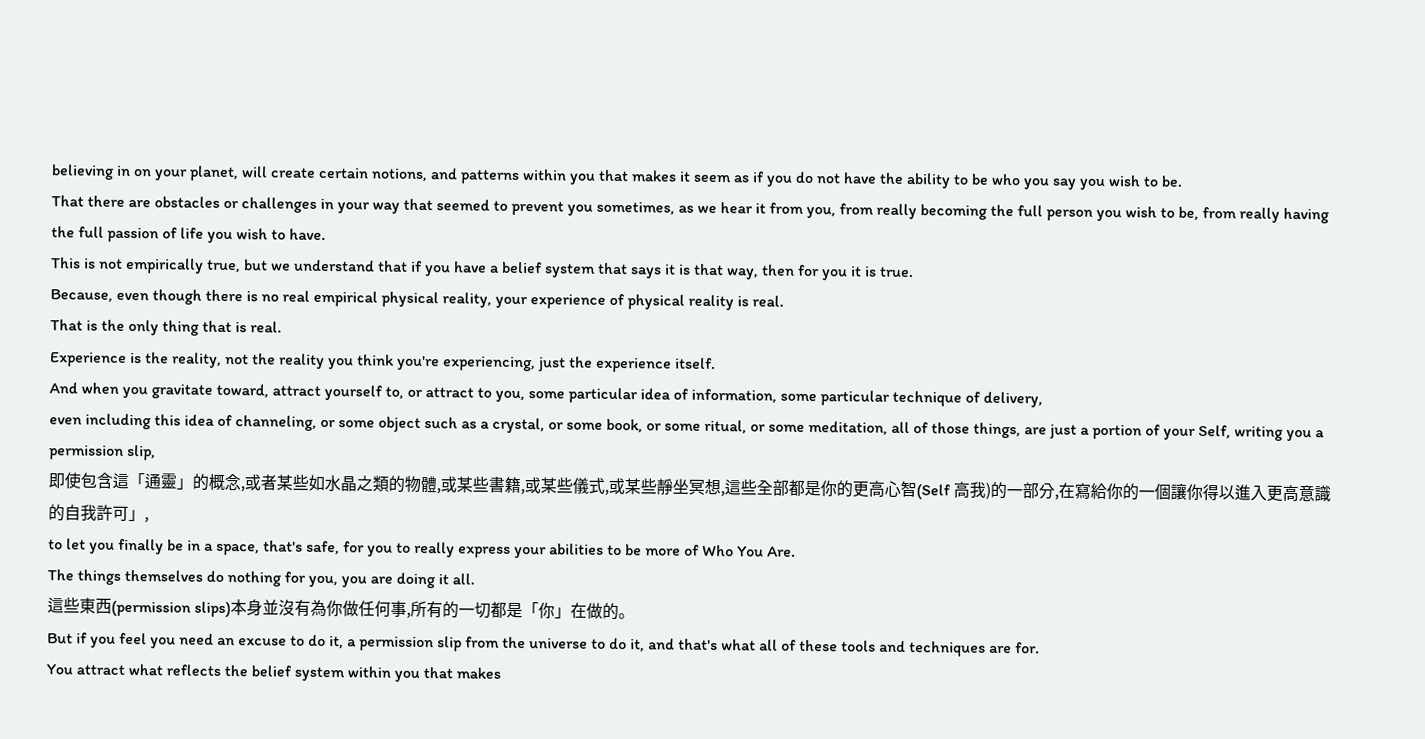believing in on your planet, will create certain notions, and patterns within you that makes it seem as if you do not have the ability to be who you say you wish to be.
That there are obstacles or challenges in your way that seemed to prevent you sometimes, as we hear it from you, from really becoming the full person you wish to be, from really having the full passion of life you wish to have.
This is not empirically true, but we understand that if you have a belief system that says it is that way, then for you it is true.
Because, even though there is no real empirical physical reality, your experience of physical reality is real.
That is the only thing that is real.
Experience is the reality, not the reality you think you're experiencing, just the experience itself.
And when you gravitate toward, attract yourself to, or attract to you, some particular idea of information, some particular technique of delivery,
even including this idea of channeling, or some object such as a crystal, or some book, or some ritual, or some meditation, all of those things, are just a portion of your Self, writing you a permission slip,
即使包含這「通靈」的概念,或者某些如水晶之類的物體,或某些書籍,或某些儀式,或某些靜坐冥想,這些全部都是你的更高心智(Self 高我)的一部分,在寫給你的一個讓你得以進入更高意識的自我許可」,
to let you finally be in a space, that's safe, for you to really express your abilities to be more of Who You Are.
The things themselves do nothing for you, you are doing it all.
這些東西(permission slips)本身並沒有為你做任何事,所有的一切都是「你」在做的。
But if you feel you need an excuse to do it, a permission slip from the universe to do it, and that's what all of these tools and techniques are for.
You attract what reflects the belief system within you that makes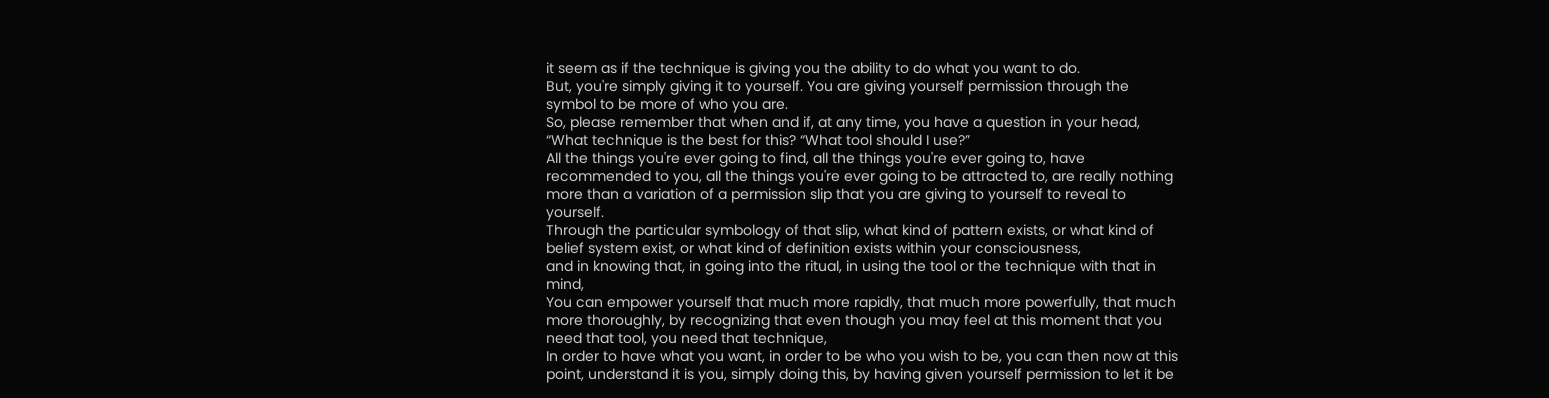it seem as if the technique is giving you the ability to do what you want to do.
But, you're simply giving it to yourself. You are giving yourself permission through the symbol to be more of who you are.
So, please remember that when and if, at any time, you have a question in your head, “What technique is the best for this? “What tool should I use?”
All the things you're ever going to find, all the things you're ever going to, have recommended to you, all the things you're ever going to be attracted to, are really nothing more than a variation of a permission slip that you are giving to yourself to reveal to yourself.
Through the particular symbology of that slip, what kind of pattern exists, or what kind of belief system exist, or what kind of definition exists within your consciousness,
and in knowing that, in going into the ritual, in using the tool or the technique with that in mind,
You can empower yourself that much more rapidly, that much more powerfully, that much more thoroughly, by recognizing that even though you may feel at this moment that you need that tool, you need that technique,
In order to have what you want, in order to be who you wish to be, you can then now at this point, understand it is you, simply doing this, by having given yourself permission to let it be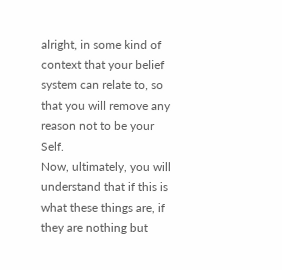alright, in some kind of context that your belief system can relate to, so that you will remove any reason not to be your Self.
Now, ultimately, you will understand that if this is what these things are, if they are nothing but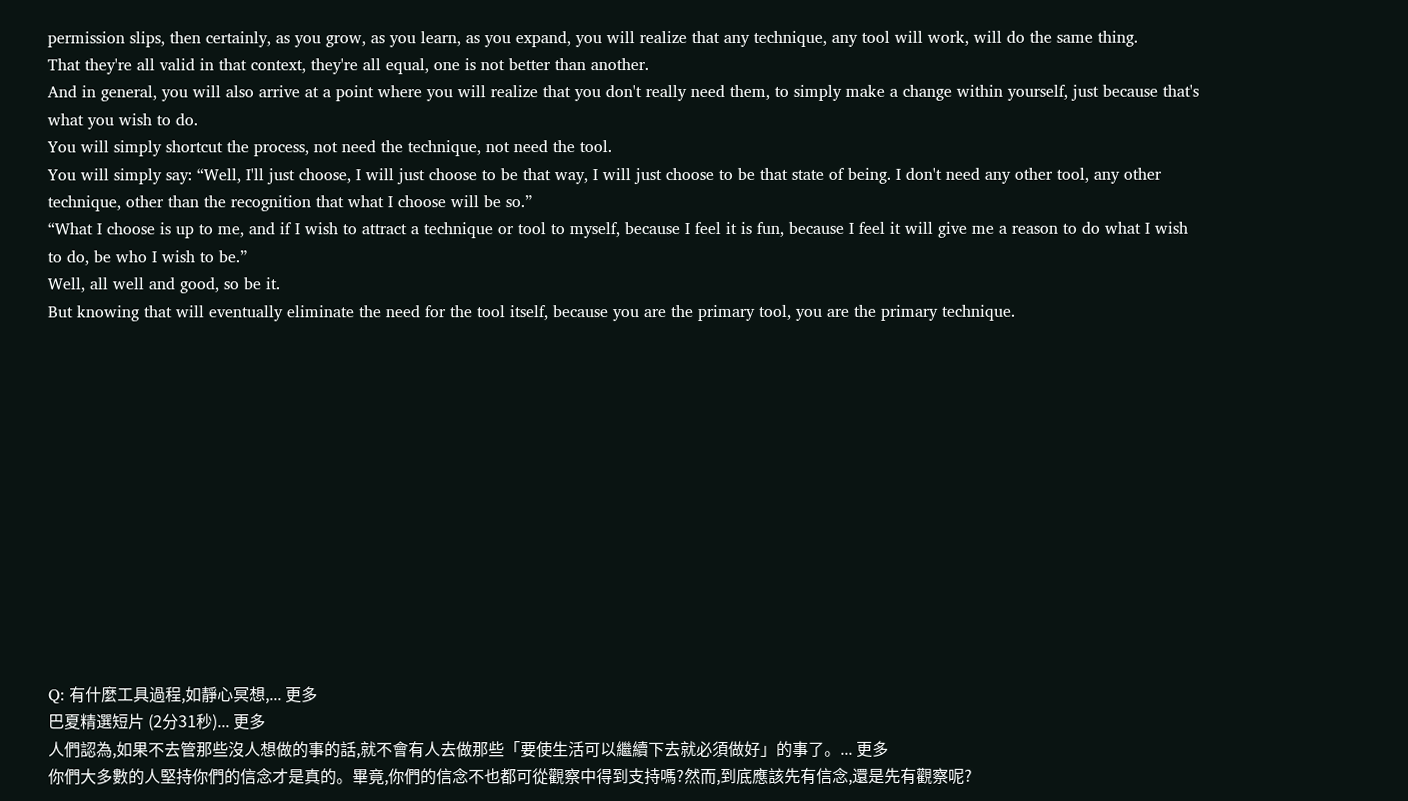permission slips, then certainly, as you grow, as you learn, as you expand, you will realize that any technique, any tool will work, will do the same thing.
That they're all valid in that context, they're all equal, one is not better than another.
And in general, you will also arrive at a point where you will realize that you don't really need them, to simply make a change within yourself, just because that's what you wish to do.
You will simply shortcut the process, not need the technique, not need the tool.
You will simply say: “Well, I'll just choose, I will just choose to be that way, I will just choose to be that state of being. I don't need any other tool, any other technique, other than the recognition that what I choose will be so.”
“What I choose is up to me, and if I wish to attract a technique or tool to myself, because I feel it is fun, because I feel it will give me a reason to do what I wish to do, be who I wish to be.”
Well, all well and good, so be it.
But knowing that will eventually eliminate the need for the tool itself, because you are the primary tool, you are the primary technique.













Q: 有什麼工具過程,如靜心冥想,... 更多
巴夏精選短片 (2分31秒)... 更多
人們認為,如果不去管那些沒人想做的事的話,就不會有人去做那些「要使生活可以繼續下去就必須做好」的事了。... 更多
你們大多數的人堅持你們的信念才是真的。畢竟,你們的信念不也都可從觀察中得到支持嗎?然而,到底應該先有信念,還是先有觀察呢?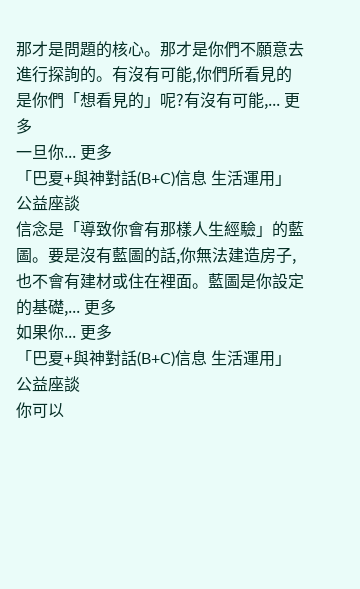那才是問題的核心。那才是你們不願意去進行探詢的。有沒有可能,你們所看見的是你們「想看見的」呢?有沒有可能,... 更多
一旦你... 更多
「巴夏+與神對話(B+C)信息 生活運用」公益座談
信念是「導致你會有那樣人生經驗」的藍圖。要是沒有藍圖的話,你無法建造房子,也不會有建材或住在裡面。藍圖是你設定的基礎,... 更多
如果你... 更多
「巴夏+與神對話(B+C)信息 生活運用」公益座談
你可以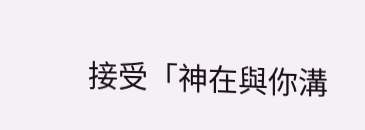接受「神在與你溝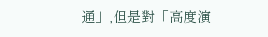通」,但是對「高度演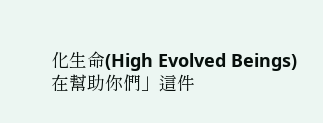化生命(High Evolved Beings)在幫助你們」這件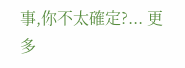事,你不太確定?... 更多